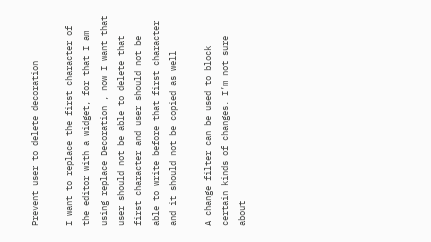Prevent user to delete decoration

I want to replace the first character of the editor with a widget, for that I am using replace Decoration , now I want that user should not be able to delete that first character and user should not be able to write before that first character and it should not be copied as well

A change filter can be used to block certain kinds of changes. I’m not sure about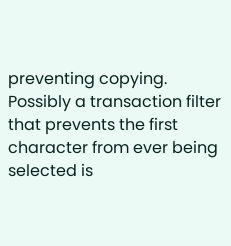preventing copying. Possibly a transaction filter that prevents the first character from ever being selected is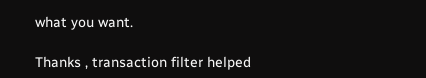what you want.

Thanks , transaction filter helped